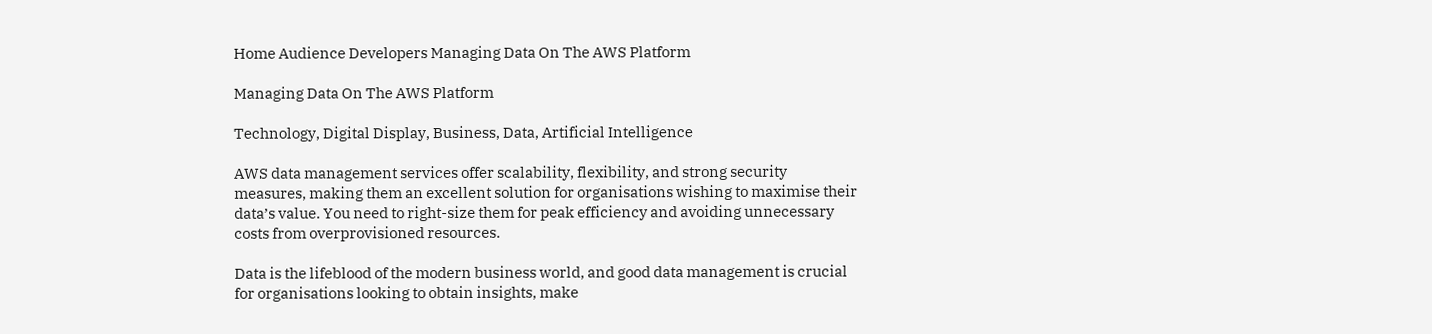Home Audience Developers Managing Data On The AWS Platform

Managing Data On The AWS Platform

Technology, Digital Display, Business, Data, Artificial Intelligence

AWS data management services offer scalability, flexibility, and strong security measures, making them an excellent solution for organisations wishing to maximise their data’s value. You need to right-size them for peak efficiency and avoiding unnecessary costs from overprovisioned resources.

Data is the lifeblood of the modern business world, and good data management is crucial for organisations looking to obtain insights, make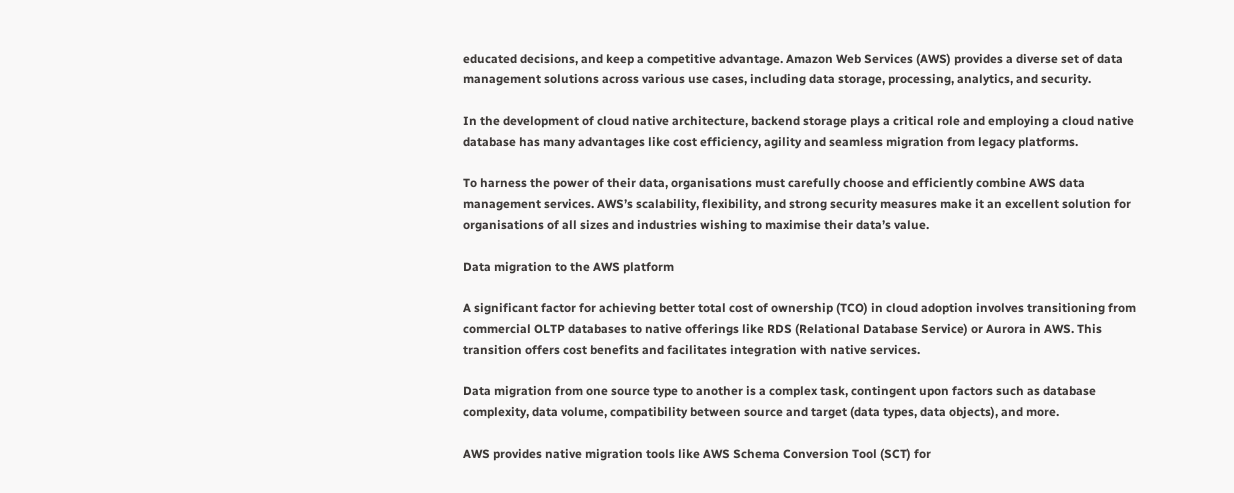educated decisions, and keep a competitive advantage. Amazon Web Services (AWS) provides a diverse set of data management solutions across various use cases, including data storage, processing, analytics, and security.

In the development of cloud native architecture, backend storage plays a critical role and employing a cloud native database has many advantages like cost efficiency, agility and seamless migration from legacy platforms.

To harness the power of their data, organisations must carefully choose and efficiently combine AWS data management services. AWS’s scalability, flexibility, and strong security measures make it an excellent solution for organisations of all sizes and industries wishing to maximise their data’s value.

Data migration to the AWS platform

A significant factor for achieving better total cost of ownership (TCO) in cloud adoption involves transitioning from commercial OLTP databases to native offerings like RDS (Relational Database Service) or Aurora in AWS. This transition offers cost benefits and facilitates integration with native services.

Data migration from one source type to another is a complex task, contingent upon factors such as database complexity, data volume, compatibility between source and target (data types, data objects), and more.

AWS provides native migration tools like AWS Schema Conversion Tool (SCT) for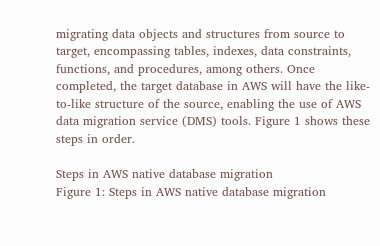migrating data objects and structures from source to target, encompassing tables, indexes, data constraints, functions, and procedures, among others. Once completed, the target database in AWS will have the like-to-like structure of the source, enabling the use of AWS data migration service (DMS) tools. Figure 1 shows these steps in order.

Steps in AWS native database migration
Figure 1: Steps in AWS native database migration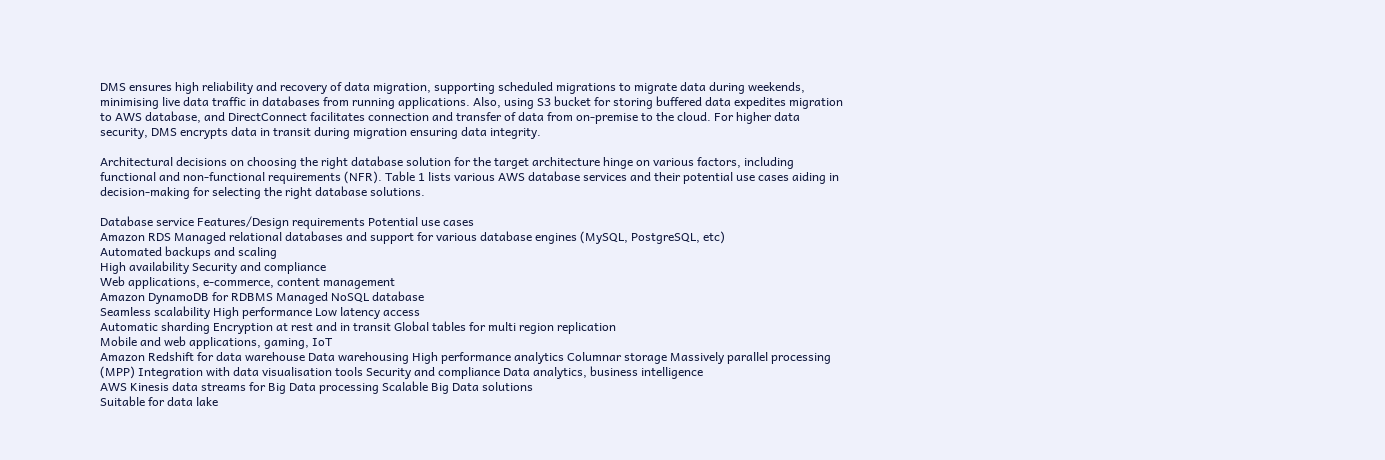DMS ensures high reliability and recovery of data migration, supporting scheduled migrations to migrate data during weekends, minimising live data traffic in databases from running applications. Also, using S3 bucket for storing buffered data expedites migration to AWS database, and DirectConnect facilitates connection and transfer of data from on-premise to the cloud. For higher data security, DMS encrypts data in transit during migration ensuring data integrity.

Architectural decisions on choosing the right database solution for the target architecture hinge on various factors, including functional and non-functional requirements (NFR). Table 1 lists various AWS database services and their potential use cases aiding in decision-making for selecting the right database solutions.

Database service Features/Design requirements Potential use cases
Amazon RDS Managed relational databases and support for various database engines (MySQL, PostgreSQL, etc)
Automated backups and scaling
High availability Security and compliance
Web applications, e-commerce, content management
Amazon DynamoDB for RDBMS Managed NoSQL database
Seamless scalability High performance Low latency access
Automatic sharding Encryption at rest and in transit Global tables for multi region replication
Mobile and web applications, gaming, IoT
Amazon Redshift for data warehouse Data warehousing High performance analytics Columnar storage Massively parallel processing (MPP) Integration with data visualisation tools Security and compliance Data analytics, business intelligence
AWS Kinesis data streams for Big Data processing Scalable Big Data solutions
Suitable for data lake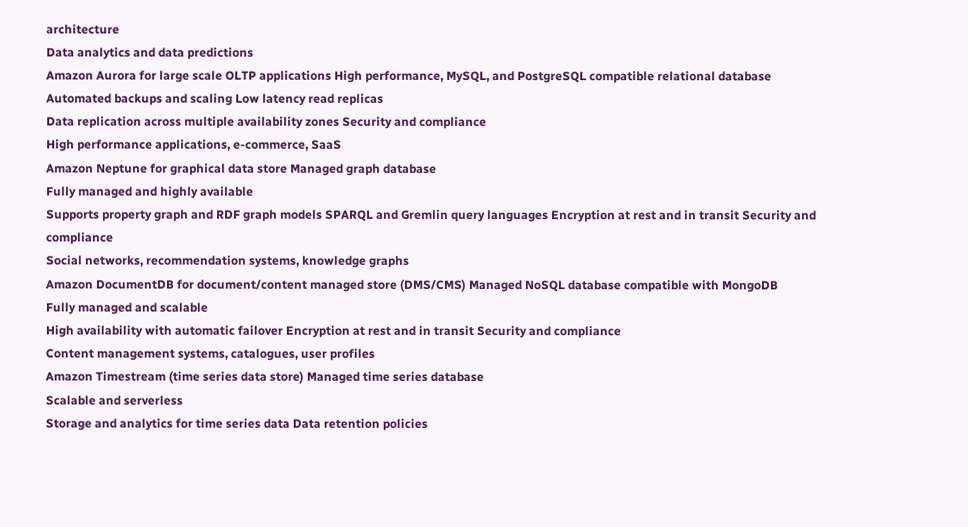architecture
Data analytics and data predictions
Amazon Aurora for large scale OLTP applications High performance, MySQL, and PostgreSQL compatible relational database Automated backups and scaling Low latency read replicas
Data replication across multiple availability zones Security and compliance
High performance applications, e-commerce, SaaS
Amazon Neptune for graphical data store Managed graph database
Fully managed and highly available
Supports property graph and RDF graph models SPARQL and Gremlin query languages Encryption at rest and in transit Security and compliance
Social networks, recommendation systems, knowledge graphs
Amazon DocumentDB for document/content managed store (DMS/CMS) Managed NoSQL database compatible with MongoDB
Fully managed and scalable
High availability with automatic failover Encryption at rest and in transit Security and compliance
Content management systems, catalogues, user profiles
Amazon Timestream (time series data store) Managed time series database
Scalable and serverless
Storage and analytics for time series data Data retention policies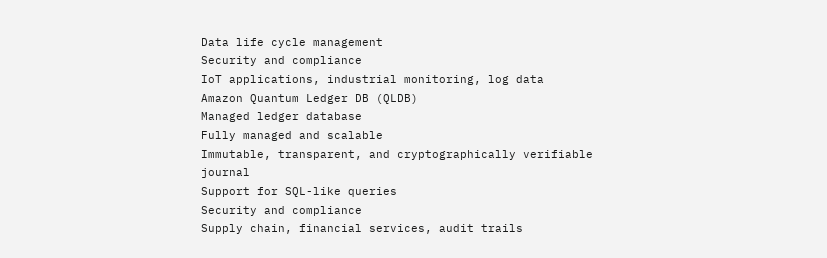Data life cycle management
Security and compliance
IoT applications, industrial monitoring, log data
Amazon Quantum Ledger DB (QLDB)
Managed ledger database
Fully managed and scalable
Immutable, transparent, and cryptographically verifiable journal
Support for SQL-like queries
Security and compliance
Supply chain, financial services, audit trails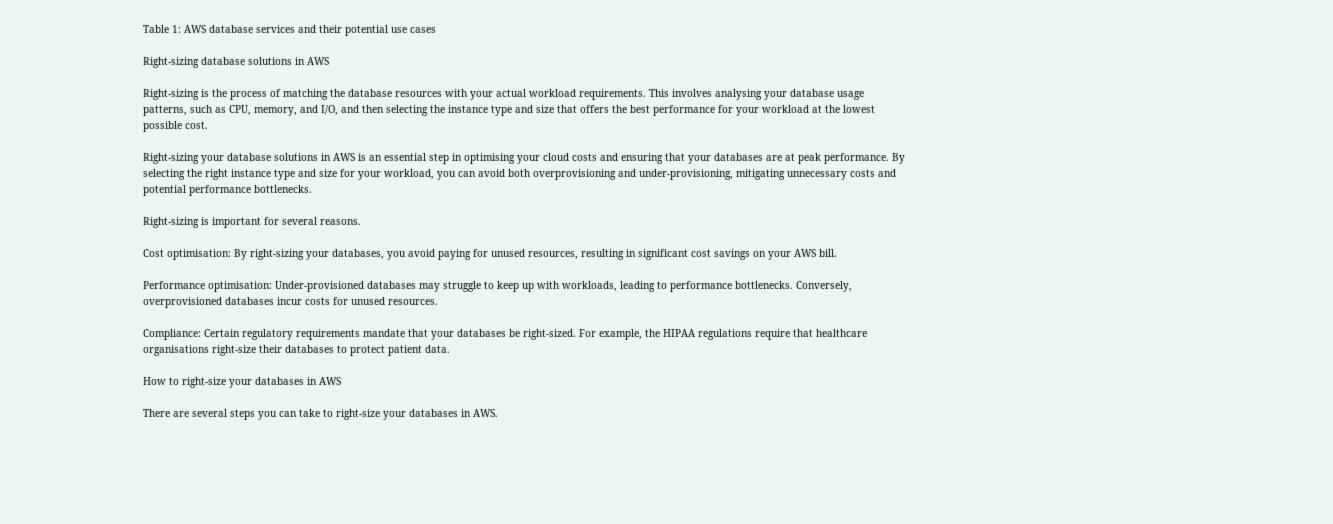Table 1: AWS database services and their potential use cases

Right-sizing database solutions in AWS

Right-sizing is the process of matching the database resources with your actual workload requirements. This involves analysing your database usage patterns, such as CPU, memory, and I/O, and then selecting the instance type and size that offers the best performance for your workload at the lowest possible cost.

Right-sizing your database solutions in AWS is an essential step in optimising your cloud costs and ensuring that your databases are at peak performance. By selecting the right instance type and size for your workload, you can avoid both overprovisioning and under-provisioning, mitigating unnecessary costs and potential performance bottlenecks.

Right-sizing is important for several reasons.

Cost optimisation: By right-sizing your databases, you avoid paying for unused resources, resulting in significant cost savings on your AWS bill.

Performance optimisation: Under-provisioned databases may struggle to keep up with workloads, leading to performance bottlenecks. Conversely, overprovisioned databases incur costs for unused resources.

Compliance: Certain regulatory requirements mandate that your databases be right-sized. For example, the HIPAA regulations require that healthcare organisations right-size their databases to protect patient data.

How to right-size your databases in AWS

There are several steps you can take to right-size your databases in AWS.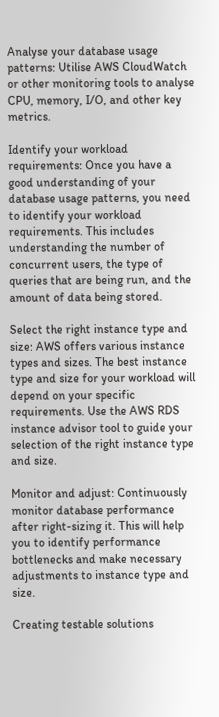Analyse your database usage patterns: Utilise AWS CloudWatch or other monitoring tools to analyse CPU, memory, I/O, and other key metrics.

Identify your workload requirements: Once you have a good understanding of your database usage patterns, you need to identify your workload requirements. This includes understanding the number of concurrent users, the type of queries that are being run, and the amount of data being stored.

Select the right instance type and size: AWS offers various instance types and sizes. The best instance type and size for your workload will depend on your specific requirements. Use the AWS RDS instance advisor tool to guide your selection of the right instance type and size.

Monitor and adjust: Continuously monitor database performance after right-sizing it. This will help you to identify performance bottlenecks and make necessary adjustments to instance type and size.

Creating testable solutions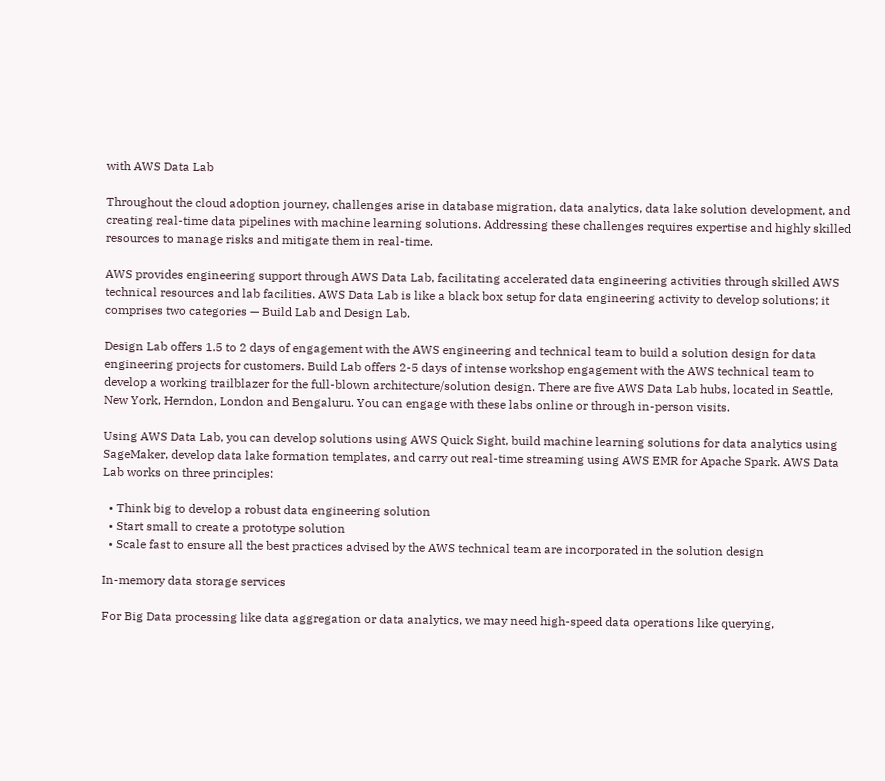with AWS Data Lab

Throughout the cloud adoption journey, challenges arise in database migration, data analytics, data lake solution development, and creating real-time data pipelines with machine learning solutions. Addressing these challenges requires expertise and highly skilled resources to manage risks and mitigate them in real-time.

AWS provides engineering support through AWS Data Lab, facilitating accelerated data engineering activities through skilled AWS technical resources and lab facilities. AWS Data Lab is like a black box setup for data engineering activity to develop solutions; it comprises two categories — Build Lab and Design Lab.

Design Lab offers 1.5 to 2 days of engagement with the AWS engineering and technical team to build a solution design for data engineering projects for customers. Build Lab offers 2-5 days of intense workshop engagement with the AWS technical team to develop a working trailblazer for the full-blown architecture/solution design. There are five AWS Data Lab hubs, located in Seattle, New York, Herndon, London and Bengaluru. You can engage with these labs online or through in-person visits.

Using AWS Data Lab, you can develop solutions using AWS Quick Sight, build machine learning solutions for data analytics using SageMaker, develop data lake formation templates, and carry out real-time streaming using AWS EMR for Apache Spark. AWS Data Lab works on three principles:

  • Think big to develop a robust data engineering solution
  • Start small to create a prototype solution
  • Scale fast to ensure all the best practices advised by the AWS technical team are incorporated in the solution design

In-memory data storage services

For Big Data processing like data aggregation or data analytics, we may need high-speed data operations like querying,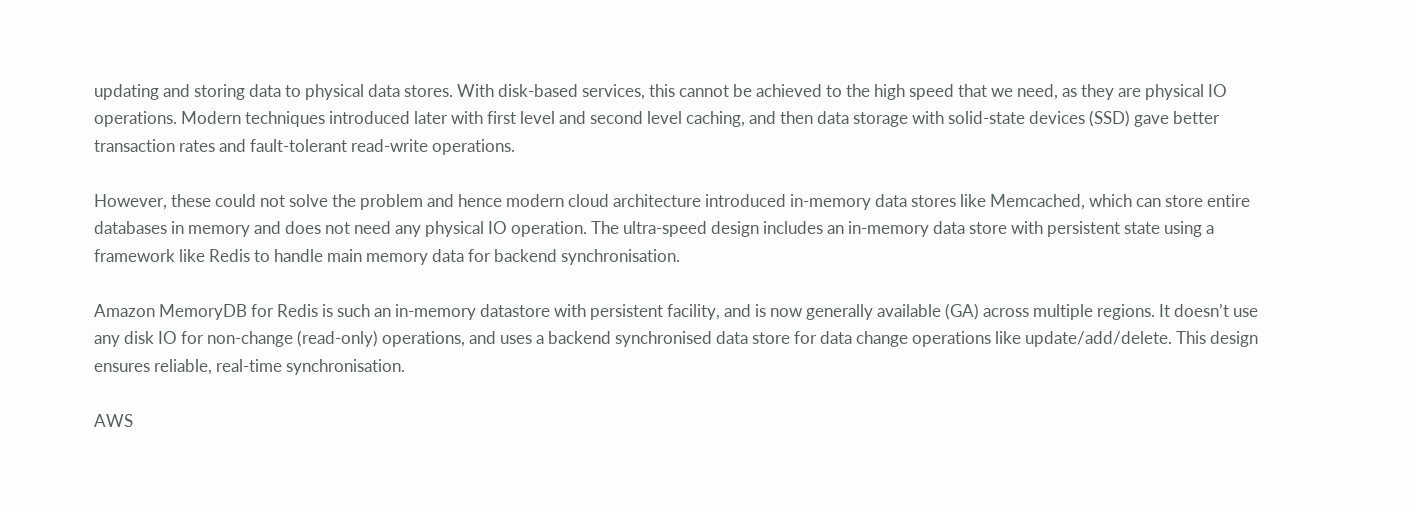updating and storing data to physical data stores. With disk-based services, this cannot be achieved to the high speed that we need, as they are physical IO operations. Modern techniques introduced later with first level and second level caching, and then data storage with solid-state devices (SSD) gave better transaction rates and fault-tolerant read-write operations.

However, these could not solve the problem and hence modern cloud architecture introduced in-memory data stores like Memcached, which can store entire databases in memory and does not need any physical IO operation. The ultra-speed design includes an in-memory data store with persistent state using a framework like Redis to handle main memory data for backend synchronisation.

Amazon MemoryDB for Redis is such an in-memory datastore with persistent facility, and is now generally available (GA) across multiple regions. It doesn’t use any disk IO for non-change (read-only) operations, and uses a backend synchronised data store for data change operations like update/add/delete. This design ensures reliable, real-time synchronisation.

AWS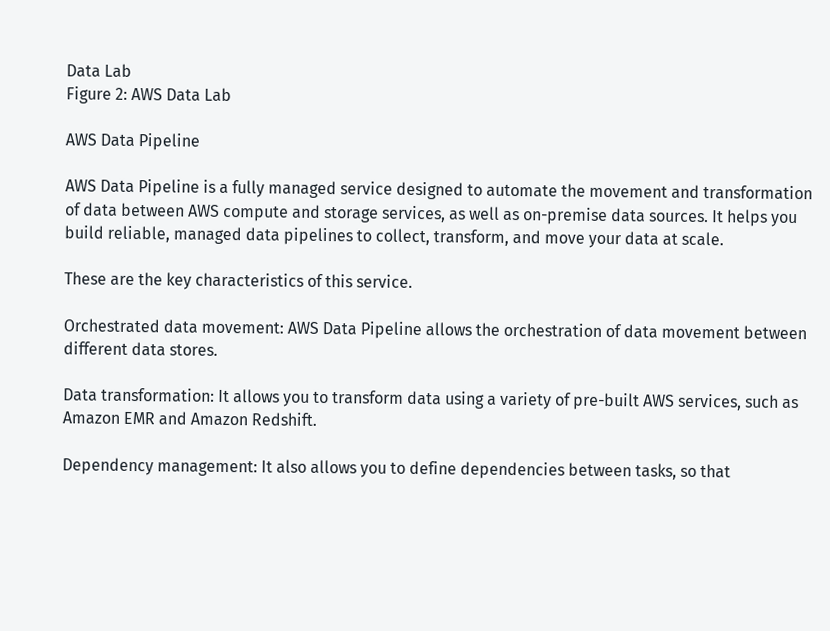Data Lab
Figure 2: AWS Data Lab

AWS Data Pipeline

AWS Data Pipeline is a fully managed service designed to automate the movement and transformation of data between AWS compute and storage services, as well as on-premise data sources. It helps you build reliable, managed data pipelines to collect, transform, and move your data at scale.

These are the key characteristics of this service.

Orchestrated data movement: AWS Data Pipeline allows the orchestration of data movement between different data stores.

Data transformation: It allows you to transform data using a variety of pre-built AWS services, such as Amazon EMR and Amazon Redshift.

Dependency management: It also allows you to define dependencies between tasks, so that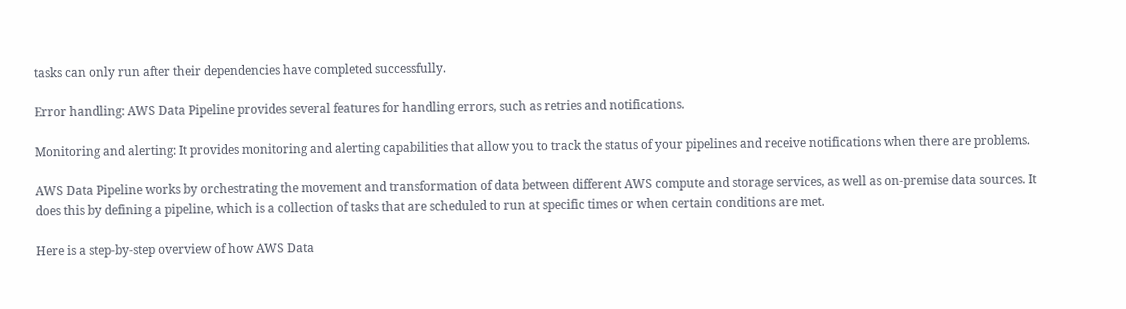tasks can only run after their dependencies have completed successfully.

Error handling: AWS Data Pipeline provides several features for handling errors, such as retries and notifications.

Monitoring and alerting: It provides monitoring and alerting capabilities that allow you to track the status of your pipelines and receive notifications when there are problems.

AWS Data Pipeline works by orchestrating the movement and transformation of data between different AWS compute and storage services, as well as on-premise data sources. It does this by defining a pipeline, which is a collection of tasks that are scheduled to run at specific times or when certain conditions are met.

Here is a step-by-step overview of how AWS Data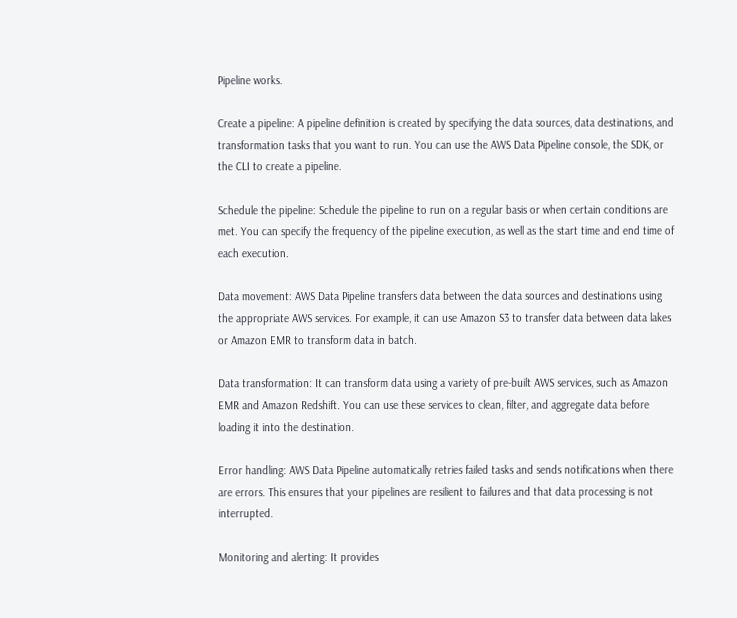Pipeline works.

Create a pipeline: A pipeline definition is created by specifying the data sources, data destinations, and transformation tasks that you want to run. You can use the AWS Data Pipeline console, the SDK, or the CLI to create a pipeline.

Schedule the pipeline: Schedule the pipeline to run on a regular basis or when certain conditions are met. You can specify the frequency of the pipeline execution, as well as the start time and end time of each execution.

Data movement: AWS Data Pipeline transfers data between the data sources and destinations using the appropriate AWS services. For example, it can use Amazon S3 to transfer data between data lakes or Amazon EMR to transform data in batch.

Data transformation: It can transform data using a variety of pre-built AWS services, such as Amazon EMR and Amazon Redshift. You can use these services to clean, filter, and aggregate data before loading it into the destination.

Error handling: AWS Data Pipeline automatically retries failed tasks and sends notifications when there are errors. This ensures that your pipelines are resilient to failures and that data processing is not interrupted.

Monitoring and alerting: It provides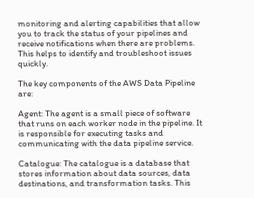monitoring and alerting capabilities that allow you to track the status of your pipelines and receive notifications when there are problems. This helps to identify and troubleshoot issues quickly.

The key components of the AWS Data Pipeline are:

Agent: The agent is a small piece of software that runs on each worker node in the pipeline. It is responsible for executing tasks and communicating with the data pipeline service.

Catalogue: The catalogue is a database that stores information about data sources, data destinations, and transformation tasks. This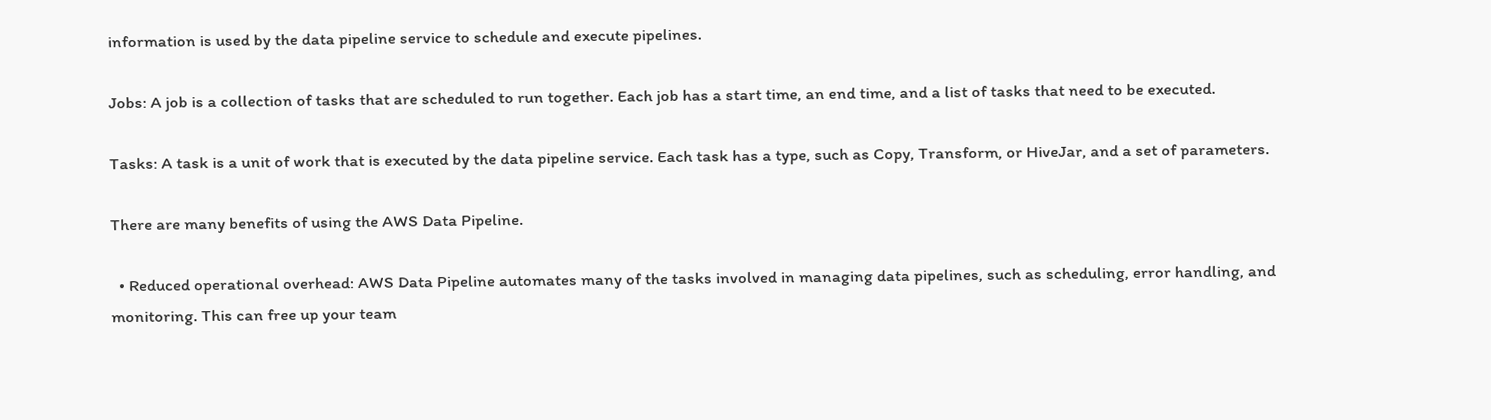information is used by the data pipeline service to schedule and execute pipelines.

Jobs: A job is a collection of tasks that are scheduled to run together. Each job has a start time, an end time, and a list of tasks that need to be executed.

Tasks: A task is a unit of work that is executed by the data pipeline service. Each task has a type, such as Copy, Transform, or HiveJar, and a set of parameters.

There are many benefits of using the AWS Data Pipeline.

  • Reduced operational overhead: AWS Data Pipeline automates many of the tasks involved in managing data pipelines, such as scheduling, error handling, and monitoring. This can free up your team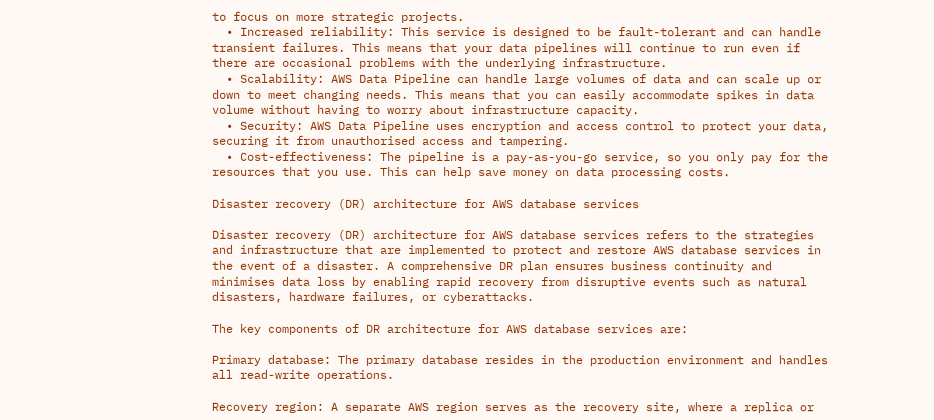to focus on more strategic projects.
  • Increased reliability: This service is designed to be fault-tolerant and can handle transient failures. This means that your data pipelines will continue to run even if there are occasional problems with the underlying infrastructure.
  • Scalability: AWS Data Pipeline can handle large volumes of data and can scale up or down to meet changing needs. This means that you can easily accommodate spikes in data volume without having to worry about infrastructure capacity.
  • Security: AWS Data Pipeline uses encryption and access control to protect your data, securing it from unauthorised access and tampering.
  • Cost-effectiveness: The pipeline is a pay-as-you-go service, so you only pay for the resources that you use. This can help save money on data processing costs.

Disaster recovery (DR) architecture for AWS database services

Disaster recovery (DR) architecture for AWS database services refers to the strategies and infrastructure that are implemented to protect and restore AWS database services in the event of a disaster. A comprehensive DR plan ensures business continuity and minimises data loss by enabling rapid recovery from disruptive events such as natural disasters, hardware failures, or cyberattacks.

The key components of DR architecture for AWS database services are:

Primary database: The primary database resides in the production environment and handles all read-write operations.

Recovery region: A separate AWS region serves as the recovery site, where a replica or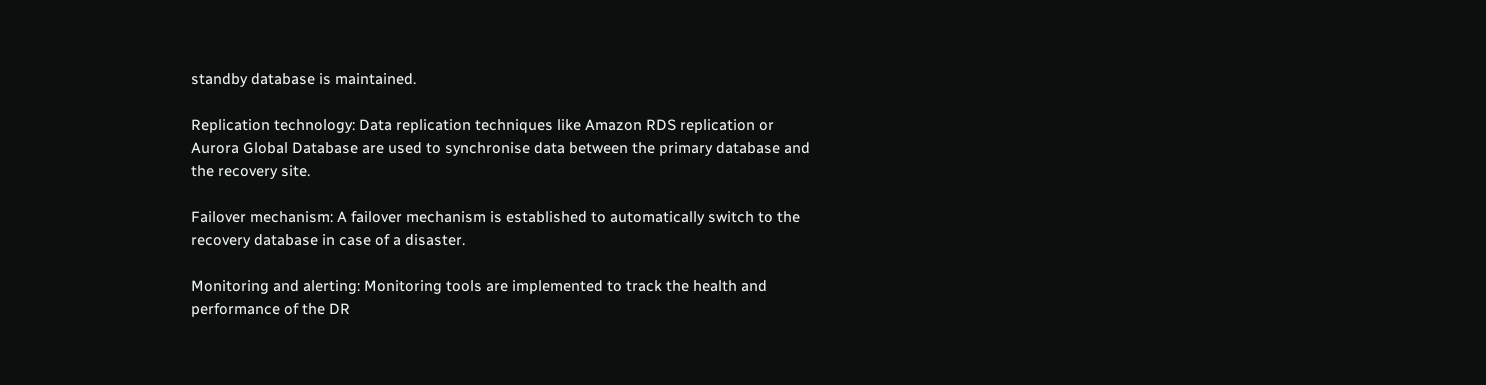standby database is maintained.

Replication technology: Data replication techniques like Amazon RDS replication or Aurora Global Database are used to synchronise data between the primary database and the recovery site.

Failover mechanism: A failover mechanism is established to automatically switch to the recovery database in case of a disaster.

Monitoring and alerting: Monitoring tools are implemented to track the health and performance of the DR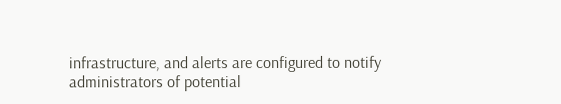infrastructure, and alerts are configured to notify administrators of potential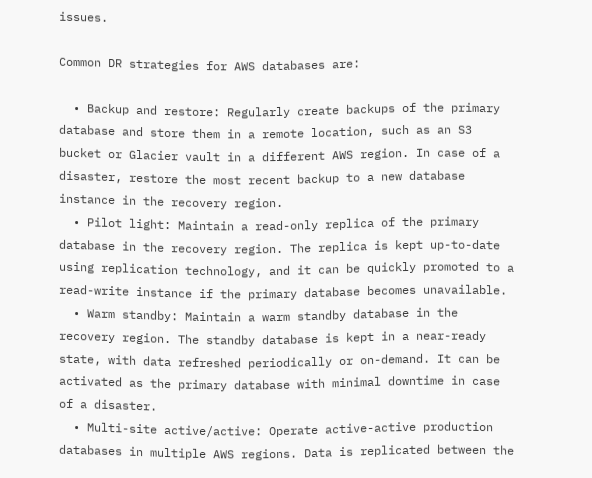issues.

Common DR strategies for AWS databases are:

  • Backup and restore: Regularly create backups of the primary database and store them in a remote location, such as an S3 bucket or Glacier vault in a different AWS region. In case of a disaster, restore the most recent backup to a new database instance in the recovery region.
  • Pilot light: Maintain a read-only replica of the primary database in the recovery region. The replica is kept up-to-date using replication technology, and it can be quickly promoted to a read-write instance if the primary database becomes unavailable.
  • Warm standby: Maintain a warm standby database in the recovery region. The standby database is kept in a near-ready state, with data refreshed periodically or on-demand. It can be activated as the primary database with minimal downtime in case of a disaster.
  • Multi-site active/active: Operate active-active production databases in multiple AWS regions. Data is replicated between the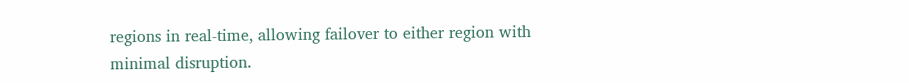regions in real-time, allowing failover to either region with minimal disruption.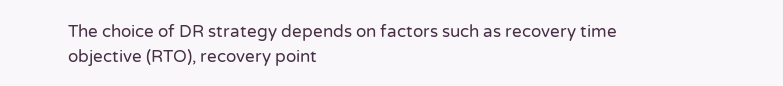The choice of DR strategy depends on factors such as recovery time objective (RTO), recovery point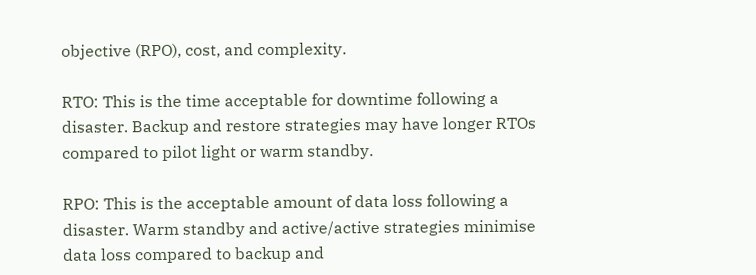objective (RPO), cost, and complexity.

RTO: This is the time acceptable for downtime following a disaster. Backup and restore strategies may have longer RTOs compared to pilot light or warm standby.

RPO: This is the acceptable amount of data loss following a disaster. Warm standby and active/active strategies minimise data loss compared to backup and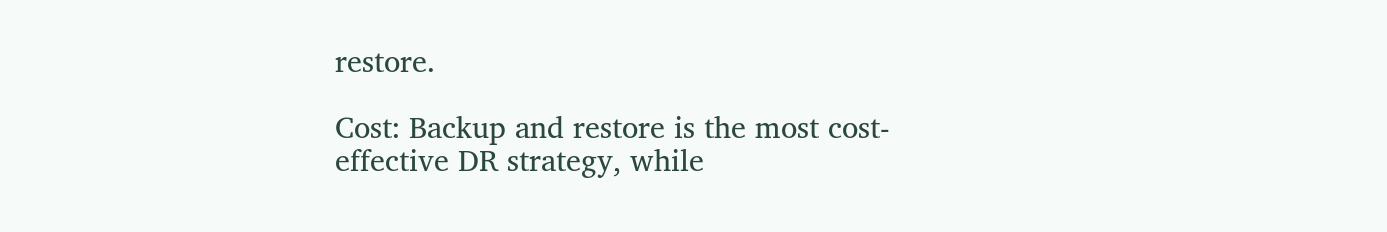restore.

Cost: Backup and restore is the most cost-effective DR strategy, while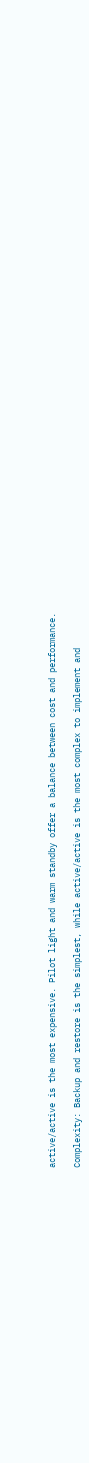active/active is the most expensive. Pilot light and warm standby offer a balance between cost and performance.

Complexity: Backup and restore is the simplest, while active/active is the most complex to implement and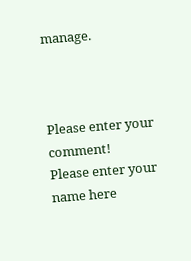manage.



Please enter your comment!
Please enter your name here